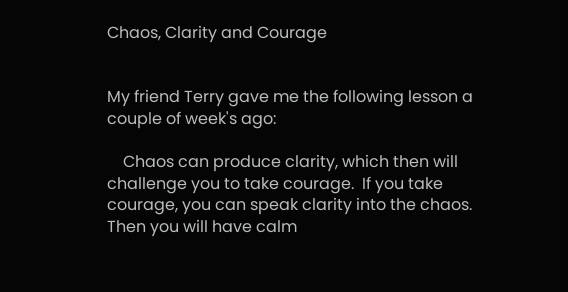Chaos, Clarity and Courage


My friend Terry gave me the following lesson a couple of week's ago:

    Chaos can produce clarity, which then will challenge you to take courage.  If you take courage, you can speak clarity into the chaos.  Then you will have calm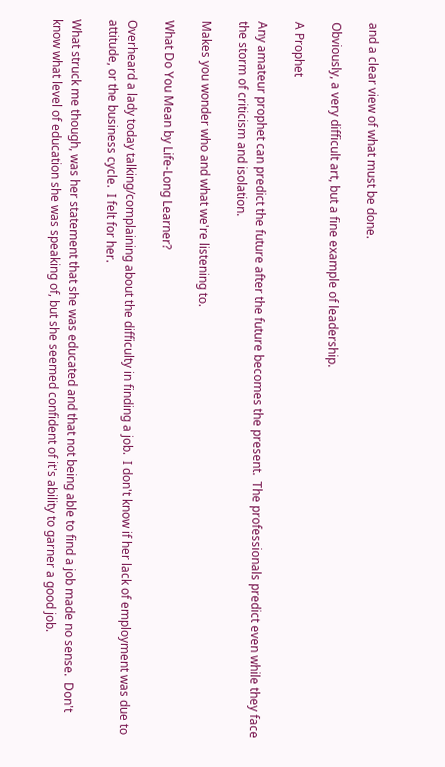and a clear view of what must be done.

Obviously, a very difficult art, but a fine example of leadership.

A Prophet

Any amateur prophet can predict the future after the future becomes the present.  The professionals predict even while they face the storm of criticism and isolation.

Makes you wonder who and what we're listening to.

What Do You Mean by Life-Long Learner?

Overheard a lady today talking/complaining about the difficulty in finding a job.  I don't know if her lack of employment was due to attitude, or the business cycle.  I felt for her.

What struck me though, was her statement that she was educated and that not being able to find a job made no sense.  Don't know what level of education she was speaking of, but she seemed confident of it's ability to garner a good job.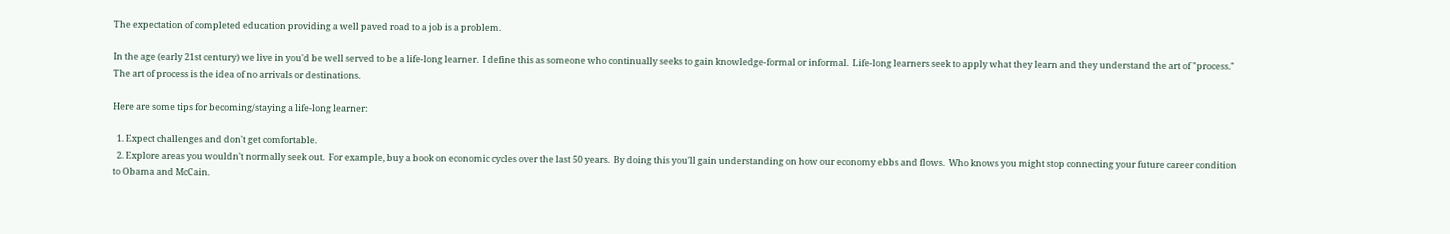The expectation of completed education providing a well paved road to a job is a problem.

In the age (early 21st century) we live in you'd be well served to be a life-long learner.  I define this as someone who continually seeks to gain knowledge-formal or informal.  Life-long learners seek to apply what they learn and they understand the art of "process."  The art of process is the idea of no arrivals or destinations.

Here are some tips for becoming/staying a life-long learner:

  1. Expect challenges and don't get comfortable.
  2. Explore areas you wouldn't normally seek out.  For example, buy a book on economic cycles over the last 50 years.  By doing this you'll gain understanding on how our economy ebbs and flows.  Who knows you might stop connecting your future career condition to Obama and McCain.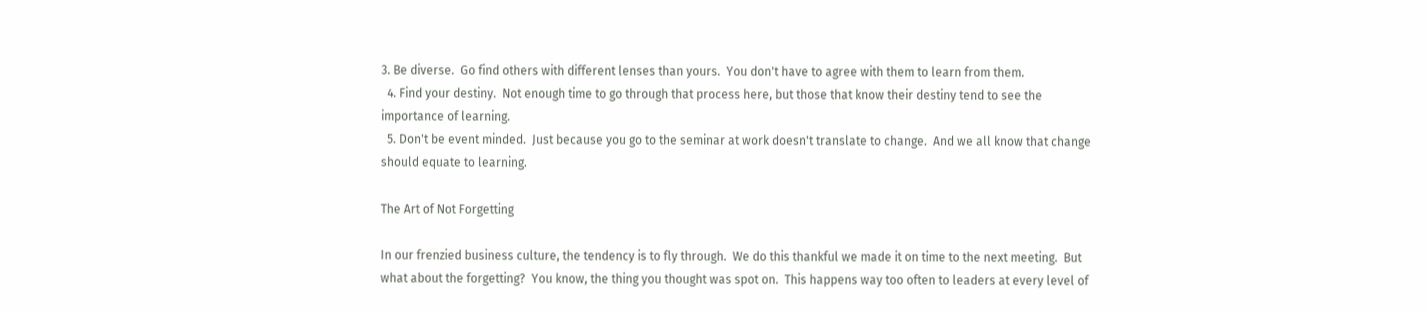3. Be diverse.  Go find others with different lenses than yours.  You don't have to agree with them to learn from them.
  4. Find your destiny.  Not enough time to go through that process here, but those that know their destiny tend to see the importance of learning.
  5. Don't be event minded.  Just because you go to the seminar at work doesn't translate to change.  And we all know that change should equate to learning.

The Art of Not Forgetting

In our frenzied business culture, the tendency is to fly through.  We do this thankful we made it on time to the next meeting.  But what about the forgetting?  You know, the thing you thought was spot on.  This happens way too often to leaders at every level of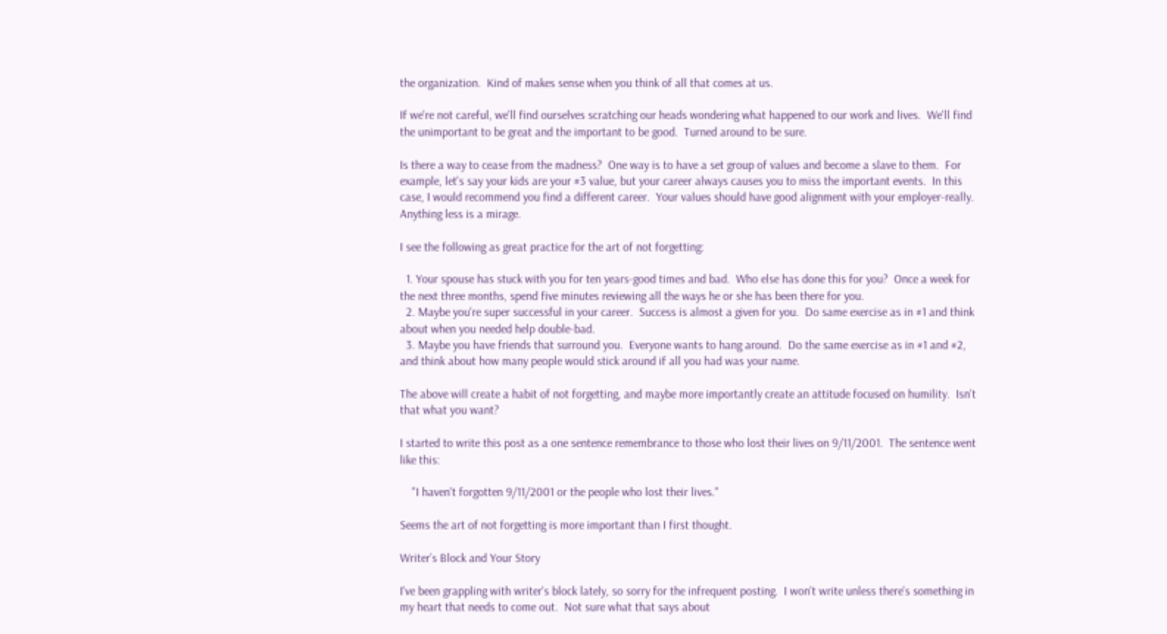the organization.  Kind of makes sense when you think of all that comes at us.

If we're not careful, we'll find ourselves scratching our heads wondering what happened to our work and lives.  We'll find the unimportant to be great and the important to be good.  Turned around to be sure.

Is there a way to cease from the madness?  One way is to have a set group of values and become a slave to them.  For example, let's say your kids are your #3 value, but your career always causes you to miss the important events.  In this case, I would recommend you find a different career.  Your values should have good alignment with your employer-really.  Anything less is a mirage.

I see the following as great practice for the art of not forgetting:

  1. Your spouse has stuck with you for ten years-good times and bad.  Who else has done this for you?  Once a week for the next three months, spend five minutes reviewing all the ways he or she has been there for you.
  2. Maybe you're super successful in your career.  Success is almost a given for you.  Do same exercise as in #1 and think about when you needed help double-bad.
  3. Maybe you have friends that surround you.  Everyone wants to hang around.  Do the same exercise as in #1 and #2, and think about how many people would stick around if all you had was your name.

The above will create a habit of not forgetting, and maybe more importantly create an attitude focused on humility.  Isn't that what you want?

I started to write this post as a one sentence remembrance to those who lost their lives on 9/11/2001.  The sentence went like this:

    "I haven't forgotten 9/11/2001 or the people who lost their lives."

Seems the art of not forgetting is more important than I first thought.

Writer’s Block and Your Story

I've been grappling with writer's block lately, so sorry for the infrequent posting.  I won't write unless there's something in my heart that needs to come out.  Not sure what that says about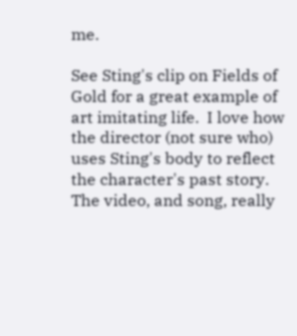me.

See Sting's clip on Fields of Gold for a great example of art imitating life.  I love how the director (not sure who) uses Sting's body to reflect the character's past story.  The video, and song, really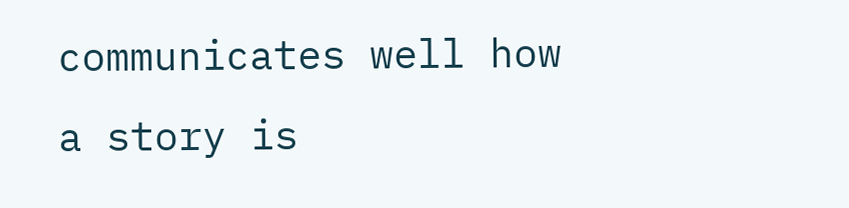communicates well how a story is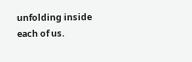unfolding inside each of us.